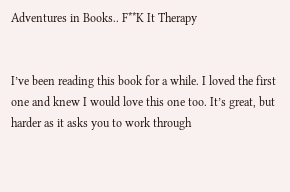Adventures in Books.. F**K It Therapy


I’ve been reading this book for a while. I loved the first one and knew I would love this one too. It’s great, but harder as it asks you to work through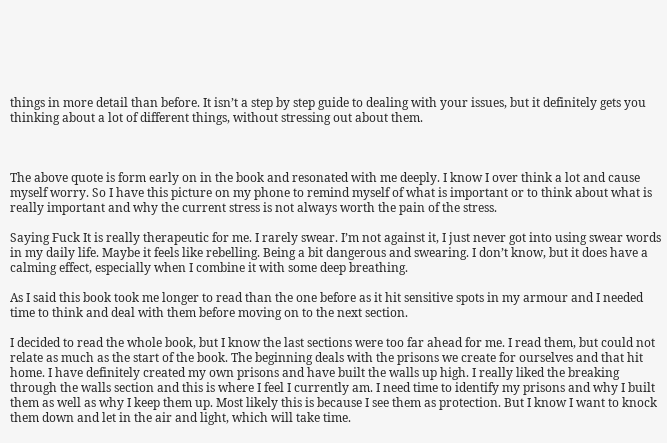things in more detail than before. It isn’t a step by step guide to dealing with your issues, but it definitely gets you thinking about a lot of different things, without stressing out about them.



The above quote is form early on in the book and resonated with me deeply. I know I over think a lot and cause myself worry. So I have this picture on my phone to remind myself of what is important or to think about what is really important and why the current stress is not always worth the pain of the stress.

Saying Fuck It is really therapeutic for me. I rarely swear. I’m not against it, I just never got into using swear words in my daily life. Maybe it feels like rebelling. Being a bit dangerous and swearing. I don’t know, but it does have a calming effect, especially when I combine it with some deep breathing.

As I said this book took me longer to read than the one before as it hit sensitive spots in my armour and I needed time to think and deal with them before moving on to the next section.

I decided to read the whole book, but I know the last sections were too far ahead for me. I read them, but could not relate as much as the start of the book. The beginning deals with the prisons we create for ourselves and that hit home. I have definitely created my own prisons and have built the walls up high. I really liked the breaking through the walls section and this is where I feel I currently am. I need time to identify my prisons and why I built them as well as why I keep them up. Most likely this is because I see them as protection. But I know I want to knock them down and let in the air and light, which will take time.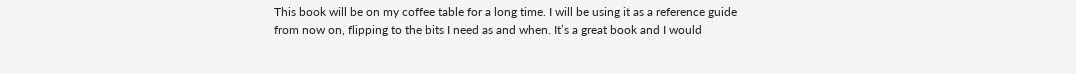This book will be on my coffee table for a long time. I will be using it as a reference guide from now on, flipping to the bits I need as and when. It’s a great book and I would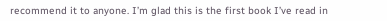recommend it to anyone. I’m glad this is the first book I’ve read in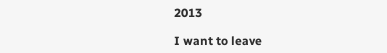2013

I want to leave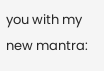you with my new mantra: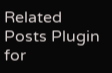Related Posts Plugin for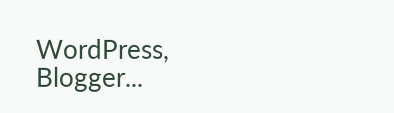WordPress, Blogger...